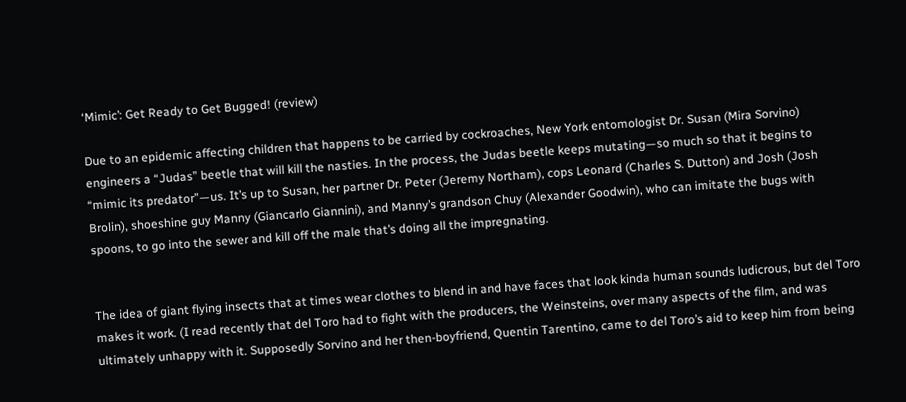‘Mimic’: Get Ready to Get Bugged! (review)

Due to an epidemic affecting children that happens to be carried by cockroaches, New York entomologist Dr. Susan (Mira Sorvino) engineers a “Judas” beetle that will kill the nasties. In the process, the Judas beetle keeps mutating—so much so that it begins to “mimic its predator”—us. It’s up to Susan, her partner Dr. Peter (Jeremy Northam), cops Leonard (Charles S. Dutton) and Josh (Josh Brolin), shoeshine guy Manny (Giancarlo Giannini), and Manny’s grandson Chuy (Alexander Goodwin), who can imitate the bugs with spoons, to go into the sewer and kill off the male that’s doing all the impregnating.


The idea of giant flying insects that at times wear clothes to blend in and have faces that look kinda human sounds ludicrous, but del Toro makes it work. (I read recently that del Toro had to fight with the producers, the Weinsteins, over many aspects of the film, and was ultimately unhappy with it. Supposedly Sorvino and her then-boyfriend, Quentin Tarentino, came to del Toro’s aid to keep him from being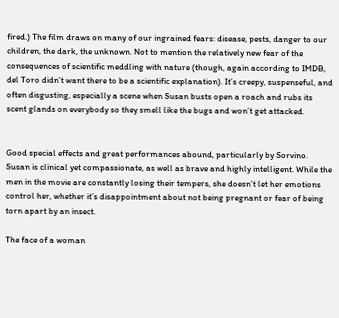fired.) The film draws on many of our ingrained fears: disease, pests, danger to our children, the dark, the unknown. Not to mention the relatively new fear of the consequences of scientific meddling with nature (though, again according to IMDB, del Toro didn’t want there to be a scientific explanation). It’s creepy, suspenseful, and often disgusting, especially a scene when Susan busts open a roach and rubs its scent glands on everybody so they smell like the bugs and won’t get attacked.


Good special effects and great performances abound, particularly by Sorvino. Susan is clinical yet compassionate, as well as brave and highly intelligent. While the men in the movie are constantly losing their tempers, she doesn’t let her emotions control her, whether it’s disappointment about not being pregnant or fear of being torn apart by an insect.

The face of a woman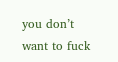you don’t want to fuck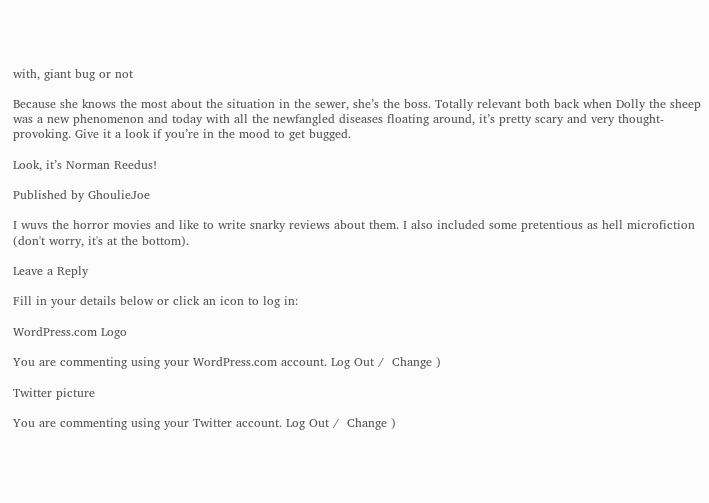with, giant bug or not

Because she knows the most about the situation in the sewer, she’s the boss. Totally relevant both back when Dolly the sheep was a new phenomenon and today with all the newfangled diseases floating around, it’s pretty scary and very thought-provoking. Give it a look if you’re in the mood to get bugged.

Look, it’s Norman Reedus!

Published by GhoulieJoe

I wuvs the horror movies and like to write snarky reviews about them. I also included some pretentious as hell microfiction (don't worry, it's at the bottom).

Leave a Reply

Fill in your details below or click an icon to log in:

WordPress.com Logo

You are commenting using your WordPress.com account. Log Out /  Change )

Twitter picture

You are commenting using your Twitter account. Log Out /  Change )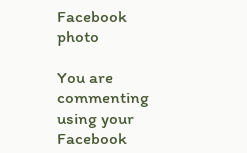Facebook photo

You are commenting using your Facebook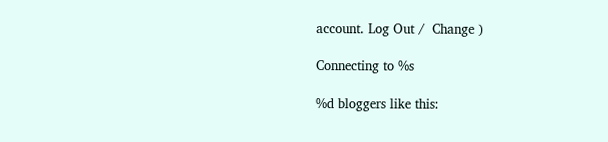account. Log Out /  Change )

Connecting to %s

%d bloggers like this: